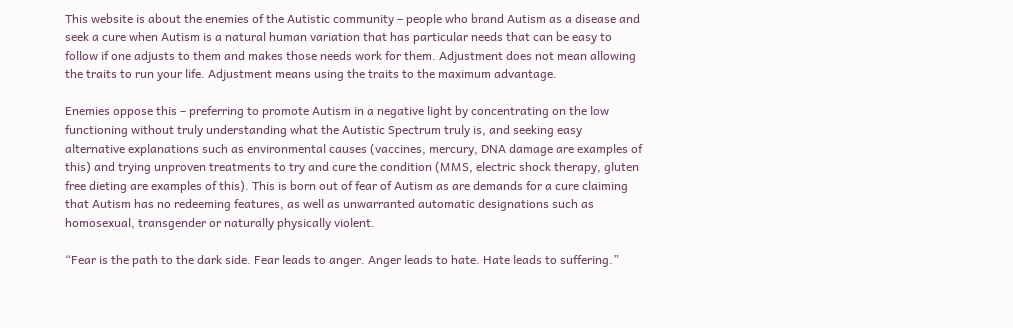This website is about the enemies of the Autistic community – people who brand Autism as a disease and seek a cure when Autism is a natural human variation that has particular needs that can be easy to follow if one adjusts to them and makes those needs work for them. Adjustment does not mean allowing the traits to run your life. Adjustment means using the traits to the maximum advantage.

Enemies oppose this – preferring to promote Autism in a negative light by concentrating on the low functioning without truly understanding what the Autistic Spectrum truly is, and seeking easy alternative explanations such as environmental causes (vaccines, mercury, DNA damage are examples of this) and trying unproven treatments to try and cure the condition (MMS, electric shock therapy, gluten free dieting are examples of this). This is born out of fear of Autism as are demands for a cure claiming that Autism has no redeeming features, as well as unwarranted automatic designations such as homosexual, transgender or naturally physically violent.

“Fear is the path to the dark side. Fear leads to anger. Anger leads to hate. Hate leads to suffering.”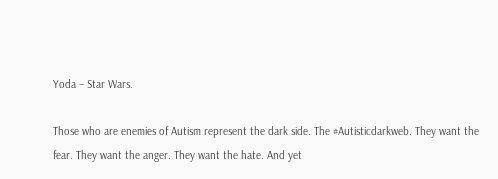Yoda – Star Wars.

Those who are enemies of Autism represent the dark side. The #Autisticdarkweb. They want the fear. They want the anger. They want the hate. And yet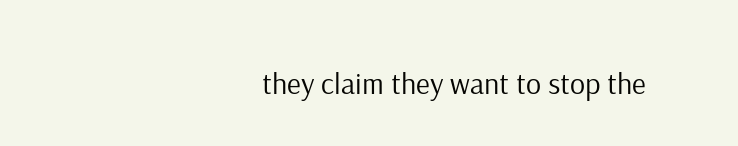they claim they want to stop the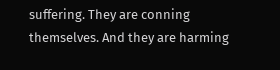suffering. They are conning themselves. And they are harming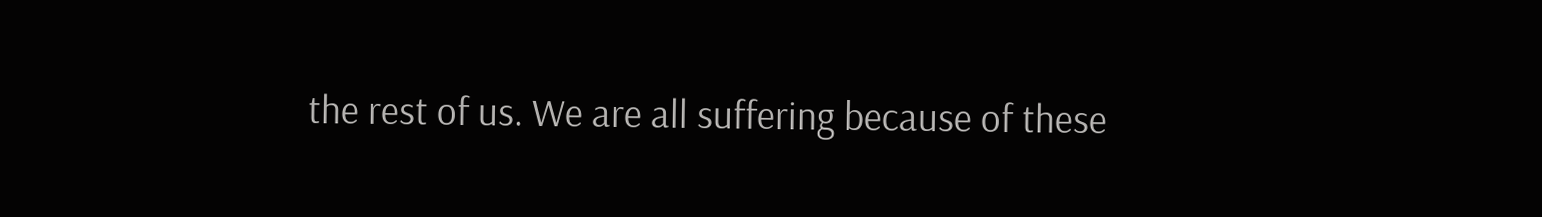the rest of us. We are all suffering because of these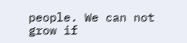people. We can not grow if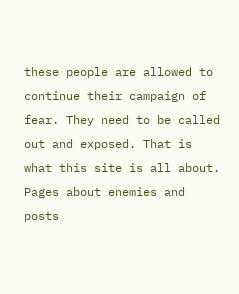these people are allowed to continue their campaign of fear. They need to be called out and exposed. That is what this site is all about. Pages about enemies and posts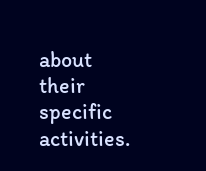about their specific activities.